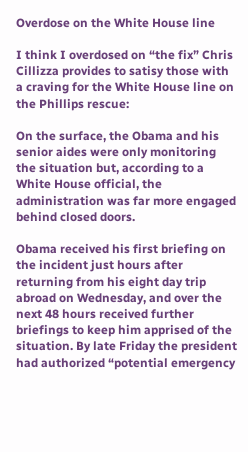Overdose on the White House line

I think I overdosed on “the fix” Chris Cillizza provides to satisy those with a craving for the White House line on the Phillips rescue:

On the surface, the Obama and his senior aides were only monitoring the situation but, according to a White House official, the administration was far more engaged behind closed doors.

Obama received his first briefing on the incident just hours after returning from his eight day trip abroad on Wednesday, and over the next 48 hours received further briefings to keep him apprised of the situation. By late Friday the president had authorized “potential emergency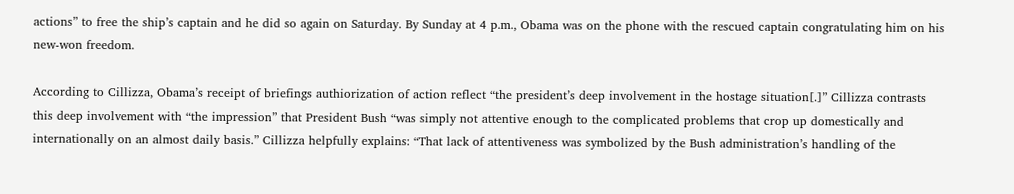actions” to free the ship’s captain and he did so again on Saturday. By Sunday at 4 p.m., Obama was on the phone with the rescued captain congratulating him on his new-won freedom.

According to Cillizza, Obama’s receipt of briefings authiorization of action reflect “the president’s deep involvement in the hostage situation[.]” Cillizza contrasts this deep involvement with “the impression” that President Bush “was simply not attentive enough to the complicated problems that crop up domestically and internationally on an almost daily basis.” Cillizza helpfully explains: “That lack of attentiveness was symbolized by the Bush administration’s handling of the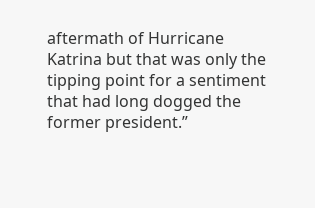aftermath of Hurricane Katrina but that was only the tipping point for a sentiment that had long dogged the former president.”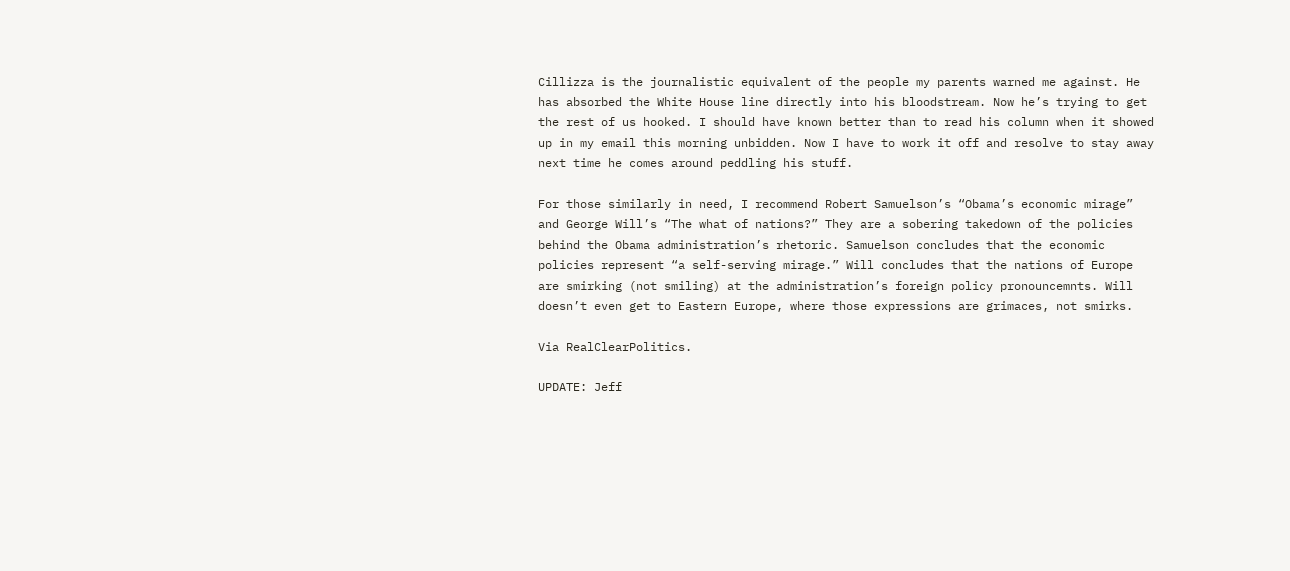Cillizza is the journalistic equivalent of the people my parents warned me against. He has absorbed the White House line directly into his bloodstream. Now he’s trying to get the rest of us hooked. I should have known better than to read his column when it showed up in my email this morning unbidden. Now I have to work it off and resolve to stay away next time he comes around peddling his stuff.

For those similarly in need, I recommend Robert Samuelson’s “Obama’s economic mirage” and George Will’s “The what of nations?” They are a sobering takedown of the policies behind the Obama administration’s rhetoric. Samuelson concludes that the economic policies represent “a self-serving mirage.” Will concludes that the nations of Europe are smirking (not smiling) at the administration’s foreign policy pronouncemnts. Will doesn’t even get to Eastern Europe, where those expressions are grimaces, not smirks.

Via RealClearPolitics.

UPDATE: Jeff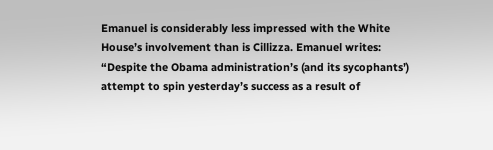Emanuel is considerably less impressed with the White House’s involvement than is Cillizza. Emanuel writes: “Despite the Obama administration’s (and its sycophants’) attempt to spin yesterday’s success as a result of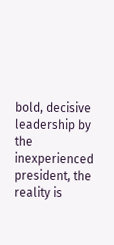bold, decisive leadership by the inexperienced president, the reality is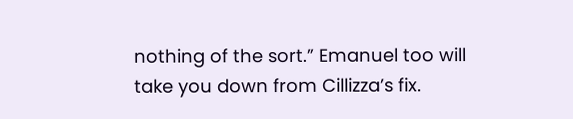nothing of the sort.” Emanuel too will take you down from Cillizza’s fix.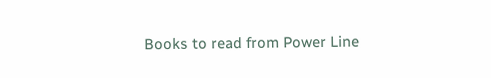Books to read from Power Line